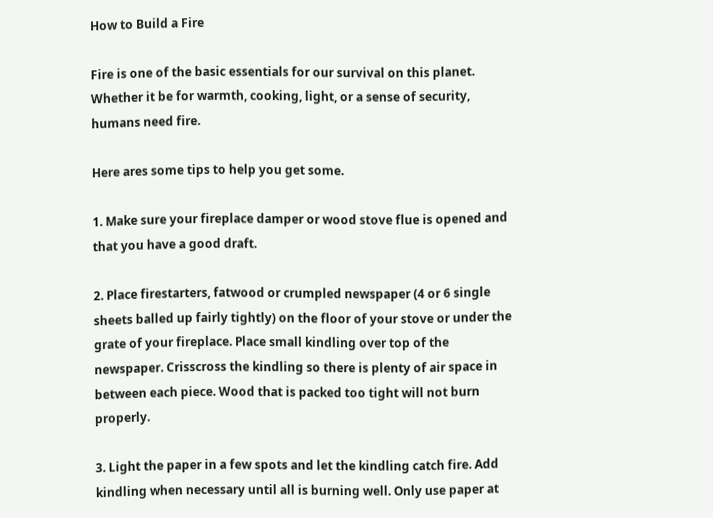How to Build a Fire

Fire is one of the basic essentials for our survival on this planet. Whether it be for warmth, cooking, light, or a sense of security, humans need fire.

Here ares some tips to help you get some.

1. Make sure your fireplace damper or wood stove flue is opened and that you have a good draft.

2. Place firestarters, fatwood or crumpled newspaper (4 or 6 single sheets balled up fairly tightly) on the floor of your stove or under the grate of your fireplace. Place small kindling over top of the newspaper. Crisscross the kindling so there is plenty of air space in between each piece. Wood that is packed too tight will not burn properly.

3. Light the paper in a few spots and let the kindling catch fire. Add kindling when necessary until all is burning well. Only use paper at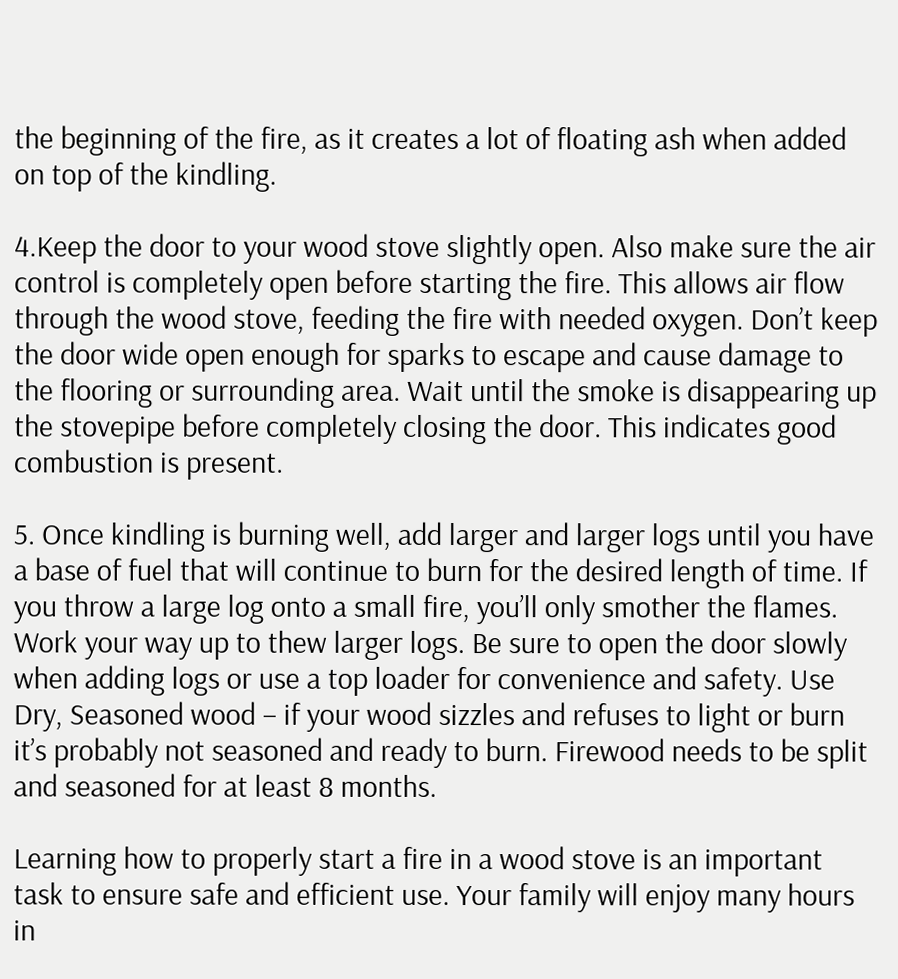the beginning of the fire, as it creates a lot of floating ash when added on top of the kindling.

4.Keep the door to your wood stove slightly open. Also make sure the air control is completely open before starting the fire. This allows air flow through the wood stove, feeding the fire with needed oxygen. Don’t keep the door wide open enough for sparks to escape and cause damage to the flooring or surrounding area. Wait until the smoke is disappearing up the stovepipe before completely closing the door. This indicates good combustion is present.

5. Once kindling is burning well, add larger and larger logs until you have a base of fuel that will continue to burn for the desired length of time. If you throw a large log onto a small fire, you’ll only smother the flames. Work your way up to thew larger logs. Be sure to open the door slowly when adding logs or use a top loader for convenience and safety. Use Dry, Seasoned wood – if your wood sizzles and refuses to light or burn it’s probably not seasoned and ready to burn. Firewood needs to be split and seasoned for at least 8 months.

Learning how to properly start a fire in a wood stove is an important task to ensure safe and efficient use. Your family will enjoy many hours in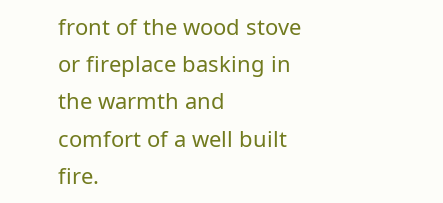front of the wood stove or fireplace basking in the warmth and comfort of a well built fire.